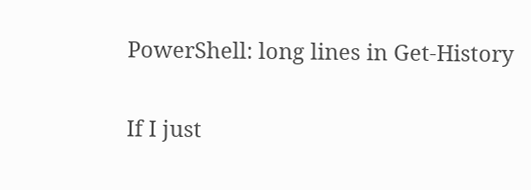PowerShell: long lines in Get-History

If I just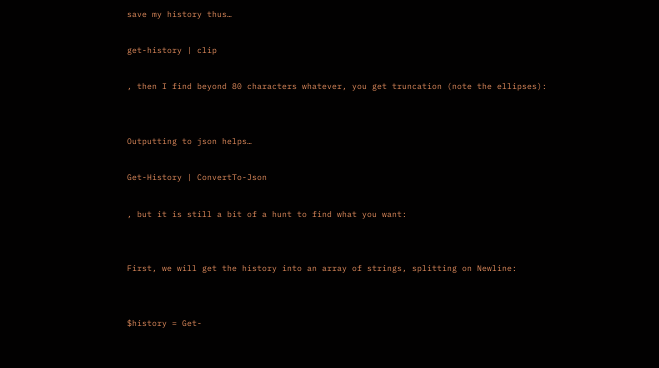save my history thus…

get-history | clip

, then I find beyond 80 characters whatever, you get truncation (note the ellipses):


Outputting to json helps…

Get-History | ConvertTo-Json

, but it is still a bit of a hunt to find what you want:


First, we will get the history into an array of strings, splitting on Newline:


$history = Get-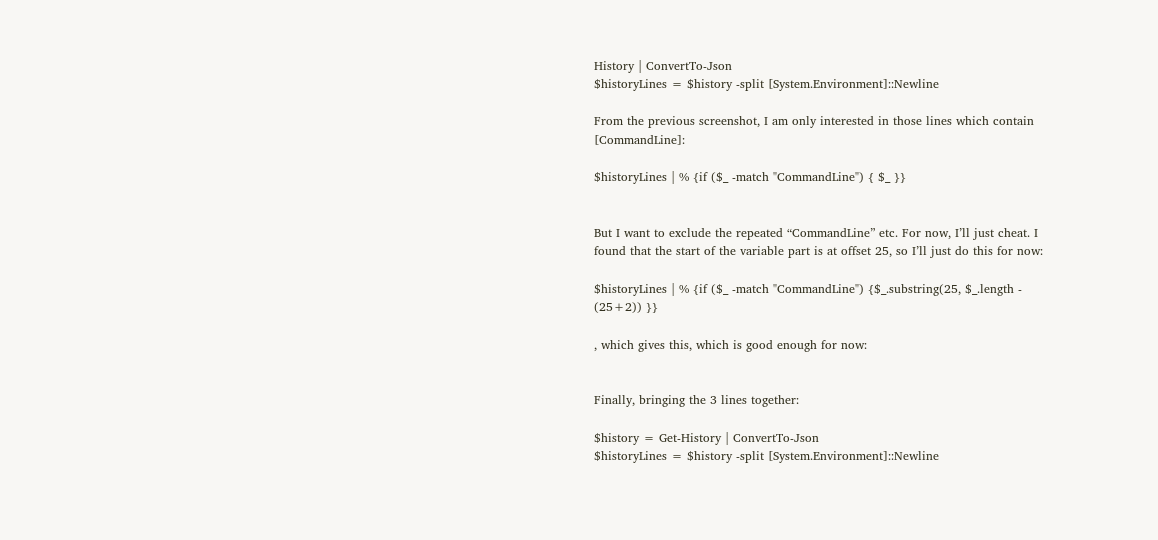History | ConvertTo-Json
$historyLines = $history -split [System.Environment]::Newline

From the previous screenshot, I am only interested in those lines which contain [CommandLine]:

$historyLines | % {if ($_ -match "CommandLine") { $_ }}


But I want to exclude the repeated “CommandLine” etc. For now, I’ll just cheat. I found that the start of the variable part is at offset 25, so I’ll just do this for now:

$historyLines | % {if ($_ -match "CommandLine") {$_.substring(25, $_.length - (25+2)) }}

, which gives this, which is good enough for now:


Finally, bringing the 3 lines together:

$history = Get-History | ConvertTo-Json
$historyLines = $history -split [System.Environment]::Newline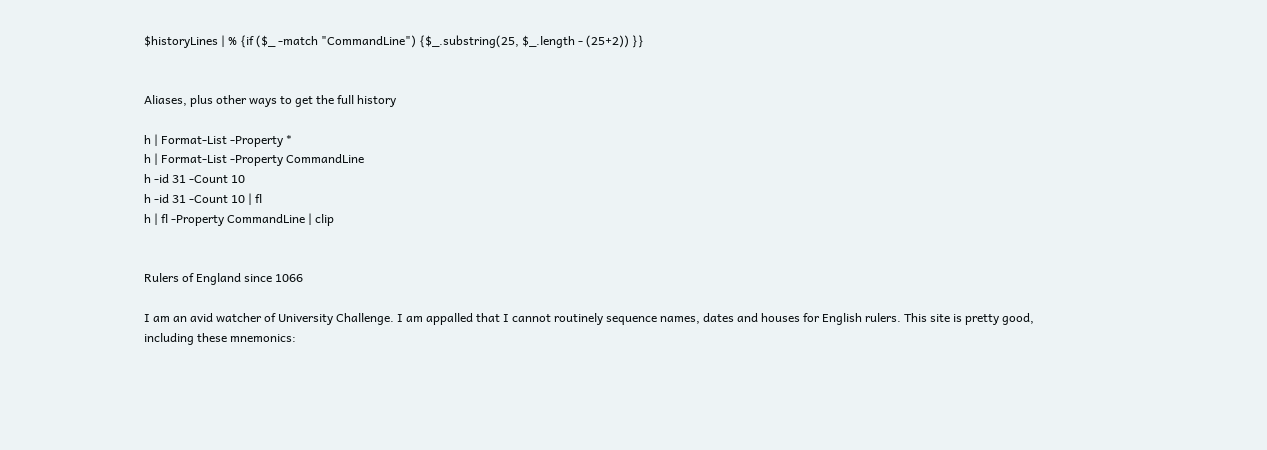$historyLines | % {if ($_ -match "CommandLine") {$_.substring(25, $_.length - (25+2)) }}


Aliases, plus other ways to get the full history

h | Format-List -Property *
h | Format-List -Property CommandLine
h -id 31 -Count 10
h -id 31 -Count 10 | fl
h | fl -Property CommandLine | clip


Rulers of England since 1066

I am an avid watcher of University Challenge. I am appalled that I cannot routinely sequence names, dates and houses for English rulers. This site is pretty good, including these mnemonics: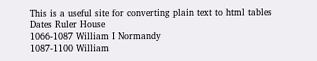This is a useful site for converting plain text to html tables
Dates Ruler House
1066-1087 William I Normandy
1087-1100 William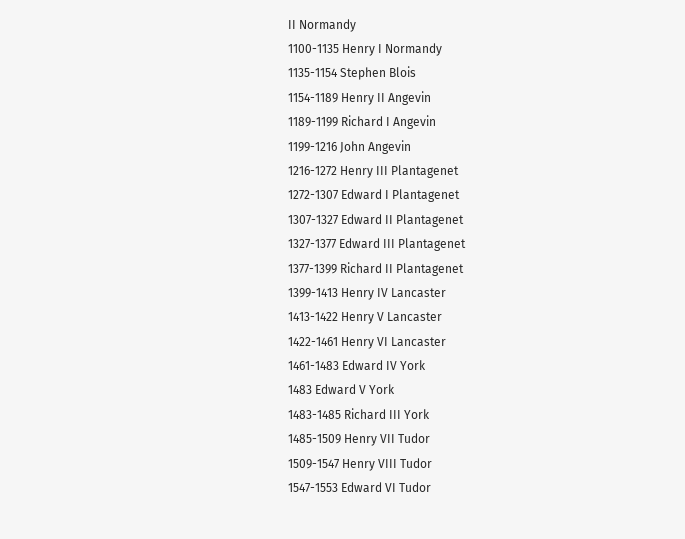II Normandy
1100-1135 Henry I Normandy
1135-1154 Stephen Blois
1154-1189 Henry II Angevin
1189-1199 Richard I Angevin
1199-1216 John Angevin
1216-1272 Henry III Plantagenet
1272-1307 Edward I Plantagenet
1307-1327 Edward II Plantagenet
1327-1377 Edward III Plantagenet
1377-1399 Richard II Plantagenet
1399-1413 Henry IV Lancaster
1413-1422 Henry V Lancaster
1422-1461 Henry VI Lancaster
1461-1483 Edward IV York
1483 Edward V York
1483-1485 Richard III York
1485-1509 Henry VII Tudor
1509-1547 Henry VIII Tudor
1547-1553 Edward VI Tudor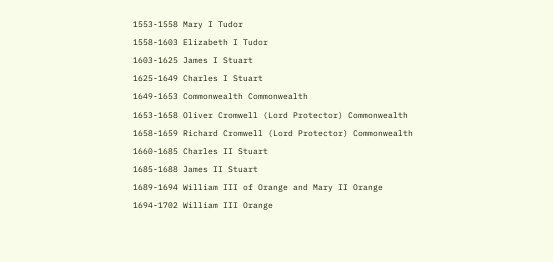1553-1558 Mary I Tudor
1558-1603 Elizabeth I Tudor
1603-1625 James I Stuart
1625-1649 Charles I Stuart
1649-1653 Commonwealth Commonwealth
1653-1658 Oliver Cromwell (Lord Protector) Commonwealth
1658-1659 Richard Cromwell (Lord Protector) Commonwealth
1660-1685 Charles II Stuart
1685-1688 James II Stuart
1689-1694 William III of Orange and Mary II Orange
1694-1702 William III Orange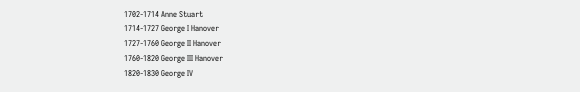1702-1714 Anne Stuart
1714-1727 George I Hanover
1727-1760 George II Hanover
1760-1820 George III Hanover
1820-1830 George IV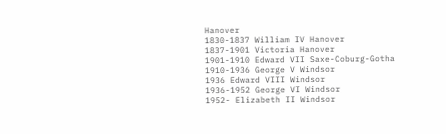Hanover
1830-1837 William IV Hanover
1837-1901 Victoria Hanover
1901-1910 Edward VII Saxe-Coburg-Gotha
1910-1936 George V Windsor
1936 Edward VIII Windsor
1936-1952 George VI Windsor
1952- Elizabeth II Windsor